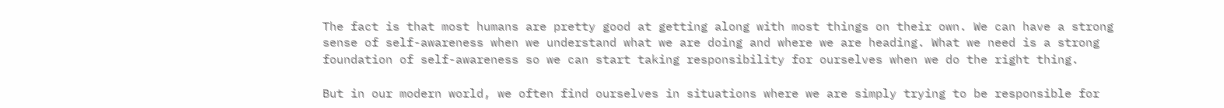The fact is that most humans are pretty good at getting along with most things on their own. We can have a strong sense of self-awareness when we understand what we are doing and where we are heading. What we need is a strong foundation of self-awareness so we can start taking responsibility for ourselves when we do the right thing.

But in our modern world, we often find ourselves in situations where we are simply trying to be responsible for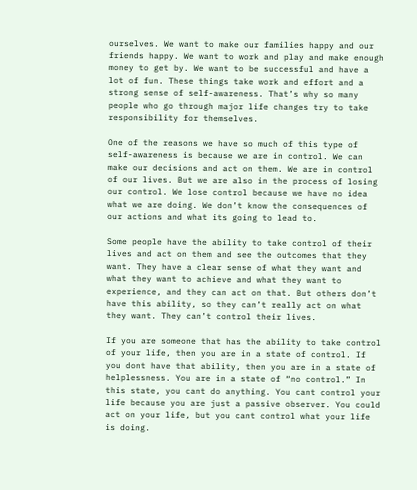ourselves. We want to make our families happy and our friends happy. We want to work and play and make enough money to get by. We want to be successful and have a lot of fun. These things take work and effort and a strong sense of self-awareness. That’s why so many people who go through major life changes try to take responsibility for themselves.

One of the reasons we have so much of this type of self-awareness is because we are in control. We can make our decisions and act on them. We are in control of our lives. But we are also in the process of losing our control. We lose control because we have no idea what we are doing. We don’t know the consequences of our actions and what its going to lead to.

Some people have the ability to take control of their lives and act on them and see the outcomes that they want. They have a clear sense of what they want and what they want to achieve and what they want to experience, and they can act on that. But others don’t have this ability, so they can’t really act on what they want. They can’t control their lives.

If you are someone that has the ability to take control of your life, then you are in a state of control. If you dont have that ability, then you are in a state of helplessness. You are in a state of “no control.” In this state, you cant do anything. You cant control your life because you are just a passive observer. You could act on your life, but you cant control what your life is doing.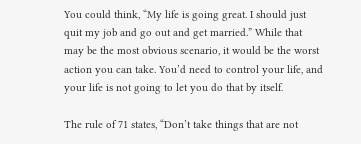You could think, “My life is going great. I should just quit my job and go out and get married.” While that may be the most obvious scenario, it would be the worst action you can take. You’d need to control your life, and your life is not going to let you do that by itself.

The rule of 71 states, “Don’t take things that are not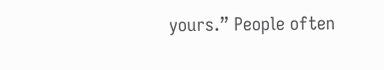yours.” People often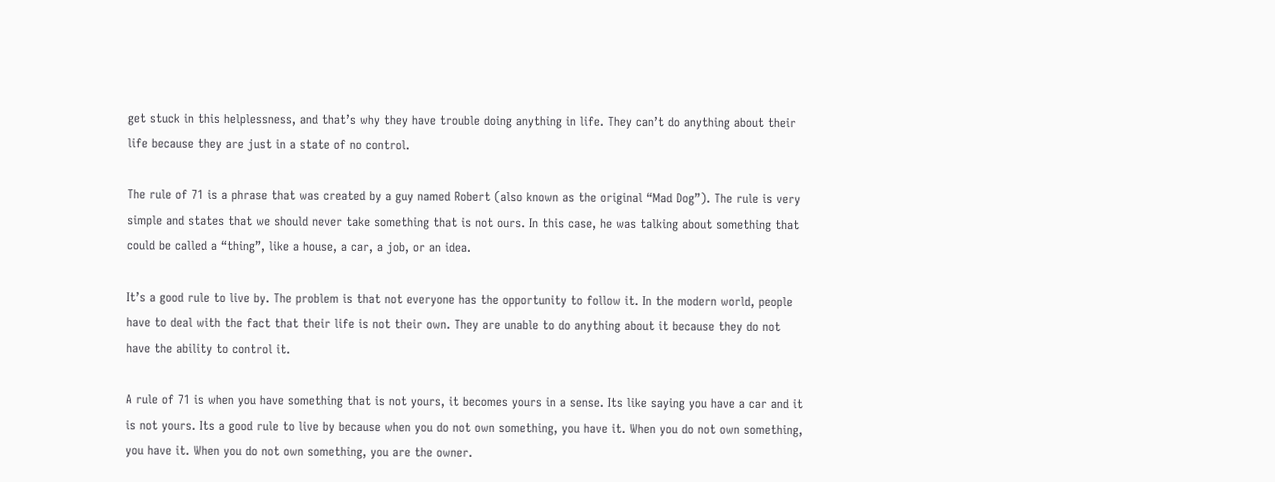get stuck in this helplessness, and that’s why they have trouble doing anything in life. They can’t do anything about their life because they are just in a state of no control.

The rule of 71 is a phrase that was created by a guy named Robert (also known as the original “Mad Dog”). The rule is very simple and states that we should never take something that is not ours. In this case, he was talking about something that could be called a “thing”, like a house, a car, a job, or an idea.

It’s a good rule to live by. The problem is that not everyone has the opportunity to follow it. In the modern world, people have to deal with the fact that their life is not their own. They are unable to do anything about it because they do not have the ability to control it.

A rule of 71 is when you have something that is not yours, it becomes yours in a sense. Its like saying you have a car and it is not yours. Its a good rule to live by because when you do not own something, you have it. When you do not own something, you have it. When you do not own something, you are the owner.